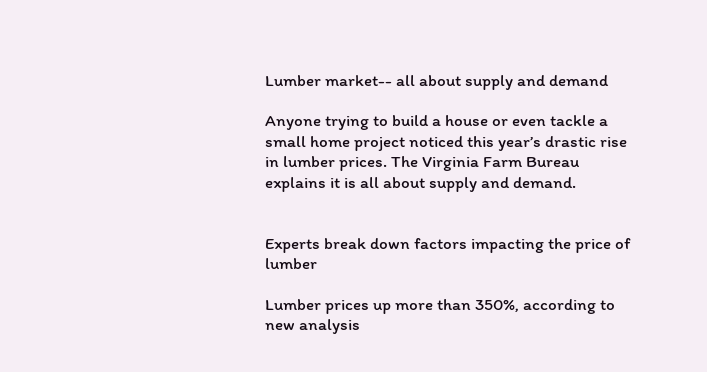Lumber market-- all about supply and demand

Anyone trying to build a house or even tackle a small home project noticed this year’s drastic rise in lumber prices. The Virginia Farm Bureau explains it is all about supply and demand.


Experts break down factors impacting the price of lumber

Lumber prices up more than 350%, according to new analysis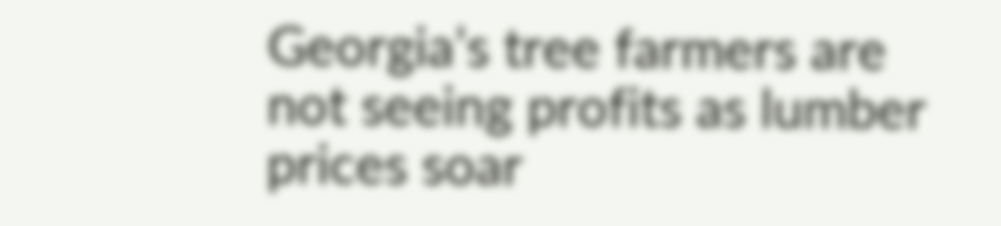Georgia’s tree farmers are not seeing profits as lumber prices soar